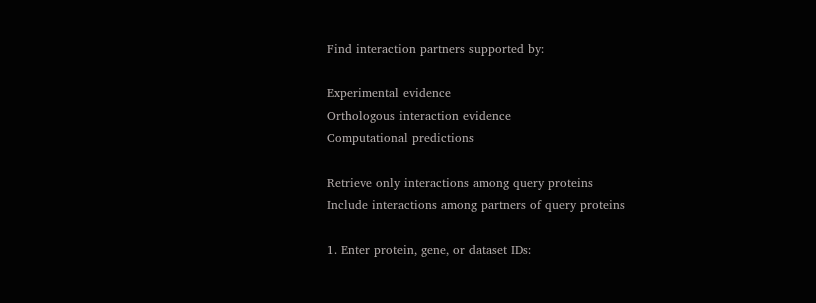Find interaction partners supported by:

Experimental evidence
Orthologous interaction evidence
Computational predictions

Retrieve only interactions among query proteins
Include interactions among partners of query proteins

1. Enter protein, gene, or dataset IDs: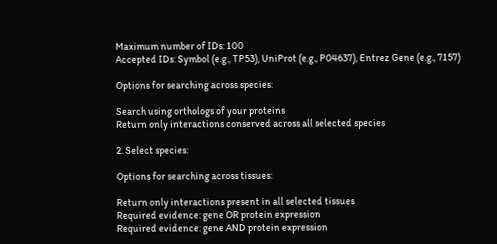Maximum number of IDs: 100
Accepted IDs: Symbol (e.g., TP53), UniProt (e.g., P04637), Entrez Gene (e.g., 7157)

Options for searching across species:

Search using orthologs of your proteins
Return only interactions conserved across all selected species

2. Select species:

Options for searching across tissues:

Return only interactions present in all selected tissues
Required evidence: gene OR protein expression
Required evidence: gene AND protein expression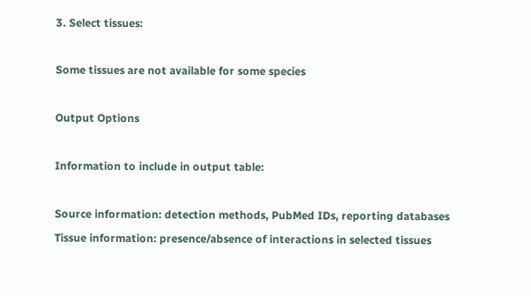3. Select tissues:

Some tissues are not available for some species

Output Options

Information to include in output table:

Source information: detection methods, PubMed IDs, reporting databases
Tissue information: presence/absence of interactions in selected tissues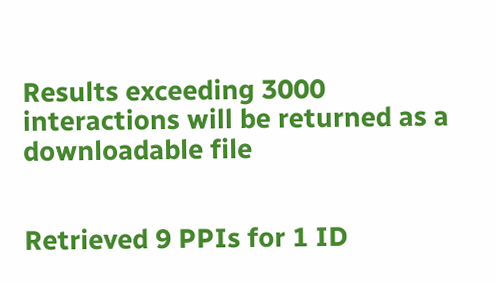Results exceeding 3000 interactions will be returned as a downloadable file


Retrieved 9 PPIs for 1 ID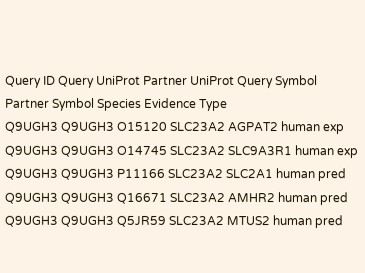Query ID Query UniProt Partner UniProt Query Symbol Partner Symbol Species Evidence Type
Q9UGH3 Q9UGH3 O15120 SLC23A2 AGPAT2 human exp
Q9UGH3 Q9UGH3 O14745 SLC23A2 SLC9A3R1 human exp
Q9UGH3 Q9UGH3 P11166 SLC23A2 SLC2A1 human pred
Q9UGH3 Q9UGH3 Q16671 SLC23A2 AMHR2 human pred
Q9UGH3 Q9UGH3 Q5JR59 SLC23A2 MTUS2 human pred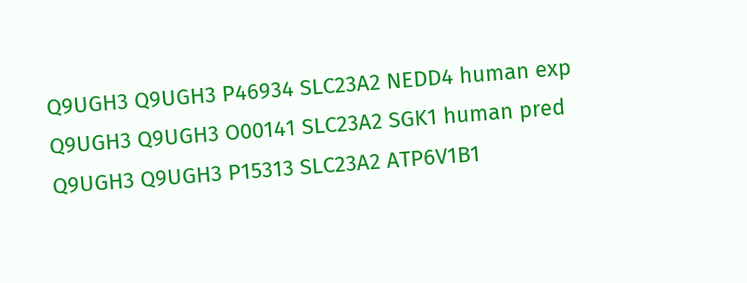Q9UGH3 Q9UGH3 P46934 SLC23A2 NEDD4 human exp
Q9UGH3 Q9UGH3 O00141 SLC23A2 SGK1 human pred
Q9UGH3 Q9UGH3 P15313 SLC23A2 ATP6V1B1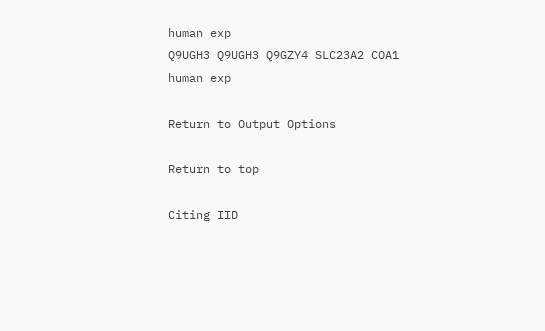human exp
Q9UGH3 Q9UGH3 Q9GZY4 SLC23A2 COA1 human exp

Return to Output Options

Return to top

Citing IID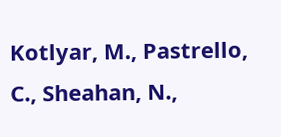Kotlyar, M., Pastrello, C., Sheahan, N.,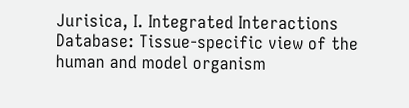Jurisica, I. Integrated Interactions Database: Tissue-specific view of the human and model organism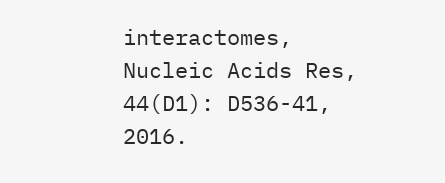interactomes, Nucleic Acids Res, 44(D1): D536-41, 2016.